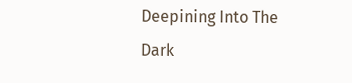Deepining Into The Dark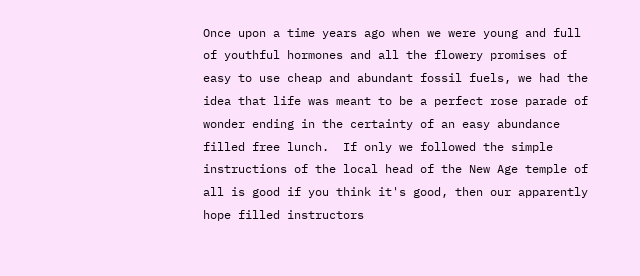Once upon a time years ago when we were young and full of youthful hormones and all the flowery promises of easy to use cheap and abundant fossil fuels, we had the idea that life was meant to be a perfect rose parade of wonder ending in the certainty of an easy abundance filled free lunch.  If only we followed the simple instructions of the local head of the New Age temple of all is good if you think it's good, then our apparently hope filled instructors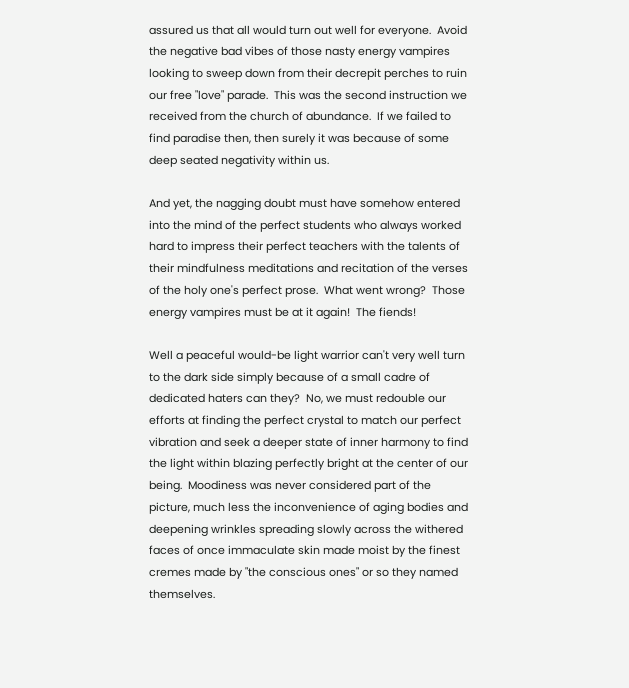assured us that all would turn out well for everyone.  Avoid the negative bad vibes of those nasty energy vampires looking to sweep down from their decrepit perches to ruin our free "love" parade.  This was the second instruction we received from the church of abundance.  If we failed to find paradise then, then surely it was because of some deep seated negativity within us.

And yet, the nagging doubt must have somehow entered into the mind of the perfect students who always worked hard to impress their perfect teachers with the talents of their mindfulness meditations and recitation of the verses of the holy one's perfect prose.  What went wrong?  Those energy vampires must be at it again!  The fiends!

Well a peaceful would-be light warrior can't very well turn to the dark side simply because of a small cadre of dedicated haters can they?  No, we must redouble our efforts at finding the perfect crystal to match our perfect vibration and seek a deeper state of inner harmony to find the light within blazing perfectly bright at the center of our being.  Moodiness was never considered part of the picture, much less the inconvenience of aging bodies and deepening wrinkles spreading slowly across the withered faces of once immaculate skin made moist by the finest cremes made by "the conscious ones" or so they named themselves.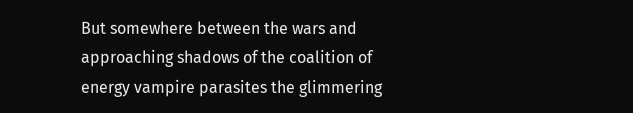But somewhere between the wars and approaching shadows of the coalition of energy vampire parasites the glimmering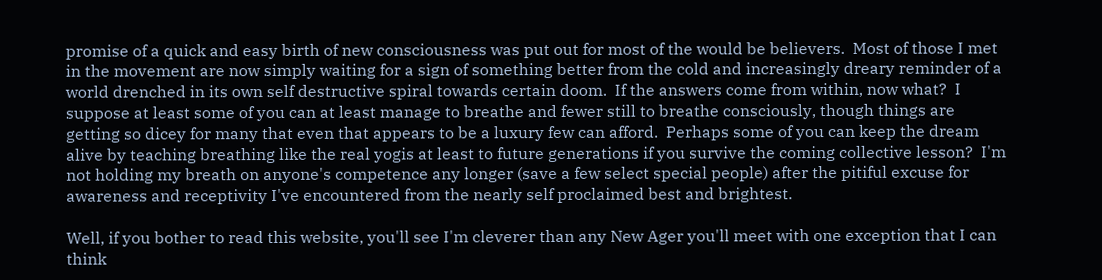promise of a quick and easy birth of new consciousness was put out for most of the would be believers.  Most of those I met in the movement are now simply waiting for a sign of something better from the cold and increasingly dreary reminder of a world drenched in its own self destructive spiral towards certain doom.  If the answers come from within, now what?  I suppose at least some of you can at least manage to breathe and fewer still to breathe consciously, though things are getting so dicey for many that even that appears to be a luxury few can afford.  Perhaps some of you can keep the dream alive by teaching breathing like the real yogis at least to future generations if you survive the coming collective lesson?  I'm not holding my breath on anyone's competence any longer (save a few select special people) after the pitiful excuse for awareness and receptivity I've encountered from the nearly self proclaimed best and brightest.

Well, if you bother to read this website, you'll see I'm cleverer than any New Ager you'll meet with one exception that I can think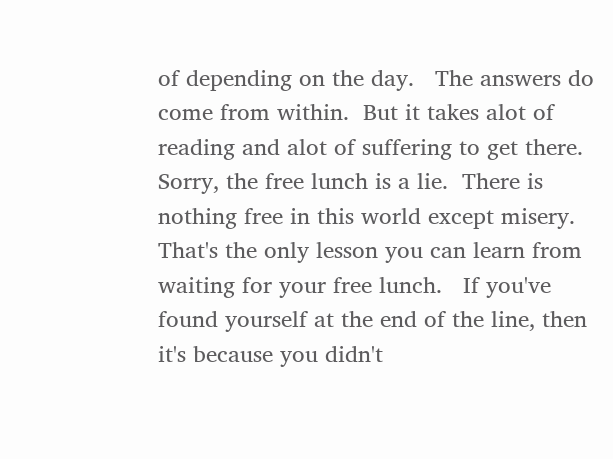of depending on the day.   The answers do come from within.  But it takes alot of reading and alot of suffering to get there.  Sorry, the free lunch is a lie.  There is nothing free in this world except misery.  That's the only lesson you can learn from waiting for your free lunch.   If you've found yourself at the end of the line, then it's because you didn't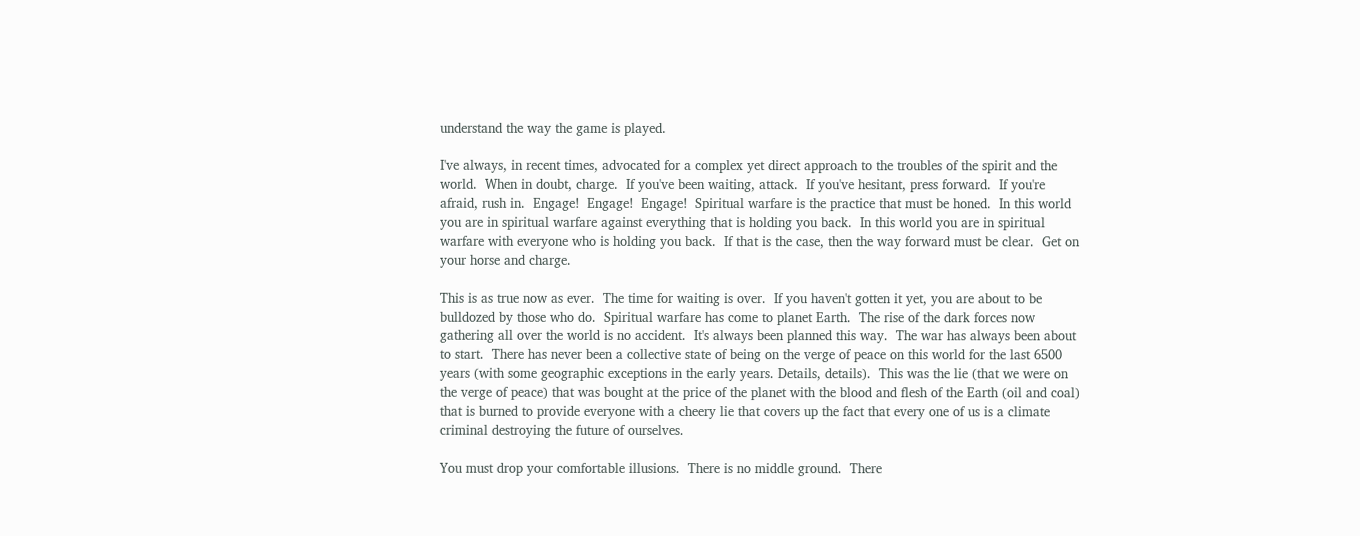understand the way the game is played.

I've always, in recent times, advocated for a complex yet direct approach to the troubles of the spirit and the world.  When in doubt, charge.  If you've been waiting, attack.  If you've hesitant, press forward.  If you're afraid, rush in.  Engage!  Engage!  Engage!  Spiritual warfare is the practice that must be honed.  In this world you are in spiritual warfare against everything that is holding you back.  In this world you are in spiritual warfare with everyone who is holding you back.  If that is the case, then the way forward must be clear.  Get on your horse and charge.

This is as true now as ever.  The time for waiting is over.  If you haven't gotten it yet, you are about to be bulldozed by those who do.  Spiritual warfare has come to planet Earth.  The rise of the dark forces now gathering all over the world is no accident.  It's always been planned this way.  The war has always been about to start.  There has never been a collective state of being on the verge of peace on this world for the last 6500 years (with some geographic exceptions in the early years. Details, details).  This was the lie (that we were on the verge of peace) that was bought at the price of the planet with the blood and flesh of the Earth (oil and coal) that is burned to provide everyone with a cheery lie that covers up the fact that every one of us is a climate criminal destroying the future of ourselves.

You must drop your comfortable illusions.  There is no middle ground.  There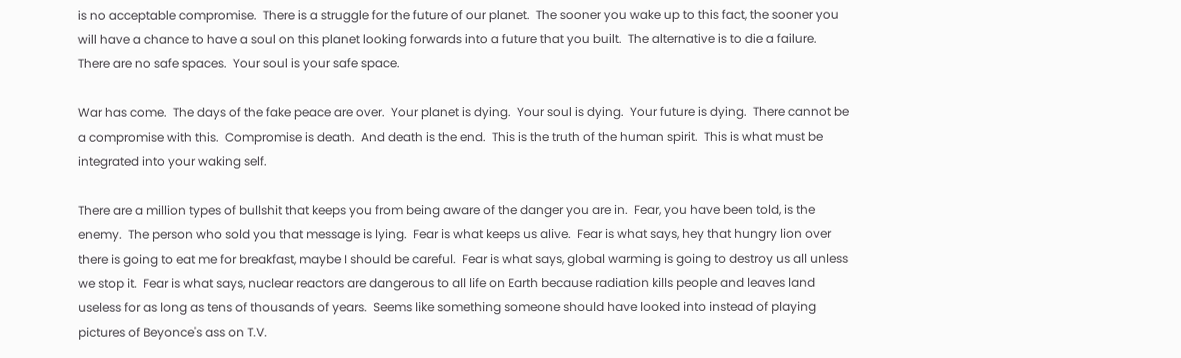is no acceptable compromise.  There is a struggle for the future of our planet.  The sooner you wake up to this fact, the sooner you will have a chance to have a soul on this planet looking forwards into a future that you built.  The alternative is to die a failure.  There are no safe spaces.  Your soul is your safe space.

War has come.  The days of the fake peace are over.  Your planet is dying.  Your soul is dying.  Your future is dying.  There cannot be a compromise with this.  Compromise is death.  And death is the end.  This is the truth of the human spirit.  This is what must be integrated into your waking self.

There are a million types of bullshit that keeps you from being aware of the danger you are in.  Fear, you have been told, is the enemy.  The person who sold you that message is lying.  Fear is what keeps us alive.  Fear is what says, hey that hungry lion over there is going to eat me for breakfast, maybe I should be careful.  Fear is what says, global warming is going to destroy us all unless we stop it.  Fear is what says, nuclear reactors are dangerous to all life on Earth because radiation kills people and leaves land useless for as long as tens of thousands of years.  Seems like something someone should have looked into instead of playing pictures of Beyonce's ass on T.V.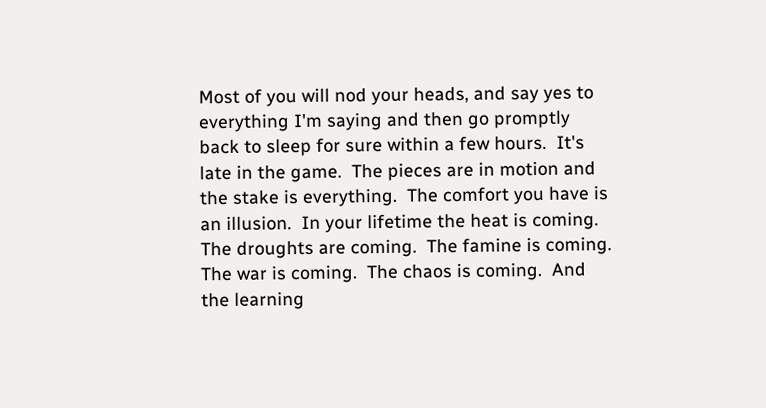Most of you will nod your heads, and say yes to everything I'm saying and then go promptly back to sleep for sure within a few hours.  It's late in the game.  The pieces are in motion and the stake is everything.  The comfort you have is an illusion.  In your lifetime the heat is coming.  The droughts are coming.  The famine is coming.  The war is coming.  The chaos is coming.  And the learning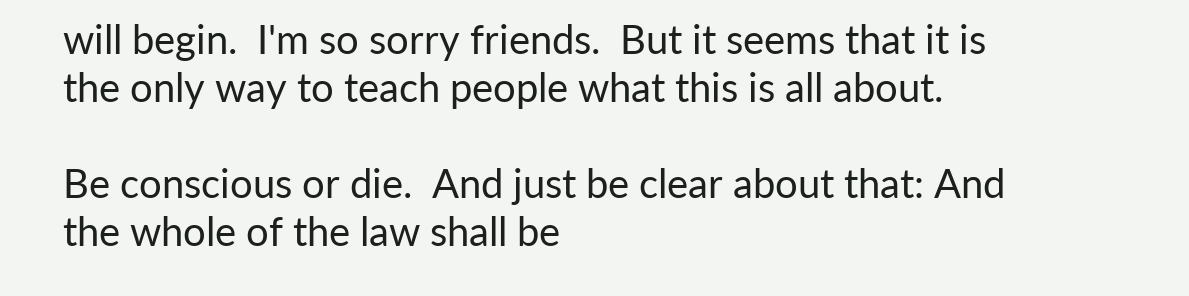will begin.  I'm so sorry friends.  But it seems that it is the only way to teach people what this is all about.

Be conscious or die.  And just be clear about that: And the whole of the law shall be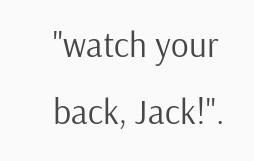"watch your back, Jack!".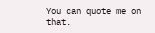You can quote me on that.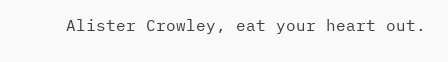Alister Crowley, eat your heart out.